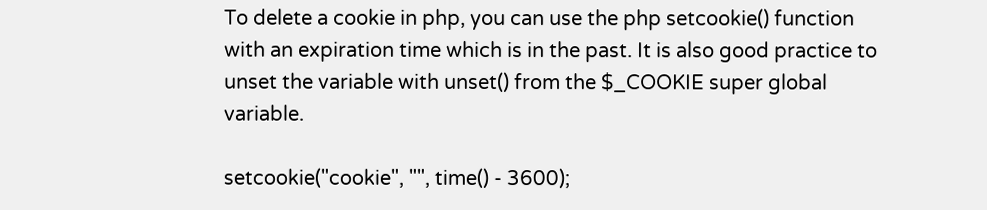To delete a cookie in php, you can use the php setcookie() function with an expiration time which is in the past. It is also good practice to unset the variable with unset() from the $_COOKIE super global variable.

setcookie("cookie", "", time() - 3600);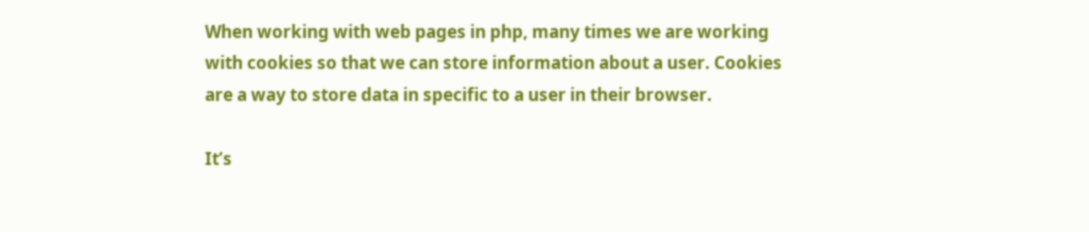When working with web pages in php, many times we are working with cookies so that we can store information about a user. Cookies are a way to store data in specific to a user in their browser.

It’s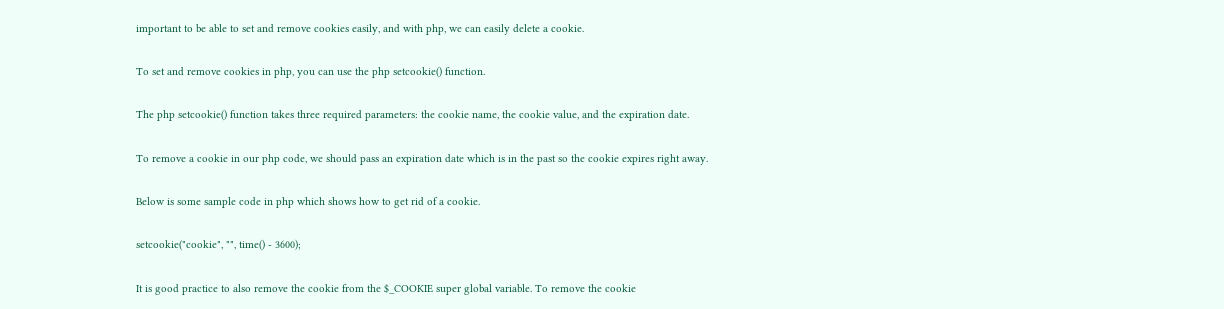important to be able to set and remove cookies easily, and with php, we can easily delete a cookie.

To set and remove cookies in php, you can use the php setcookie() function.

The php setcookie() function takes three required parameters: the cookie name, the cookie value, and the expiration date.

To remove a cookie in our php code, we should pass an expiration date which is in the past so the cookie expires right away.

Below is some sample code in php which shows how to get rid of a cookie.

setcookie("cookie", "", time() - 3600);

It is good practice to also remove the cookie from the $_COOKIE super global variable. To remove the cookie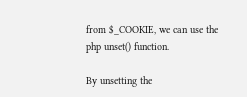from $_COOKIE, we can use the php unset() function.

By unsetting the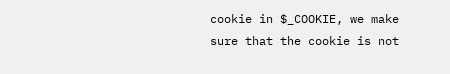cookie in $_COOKIE, we make sure that the cookie is not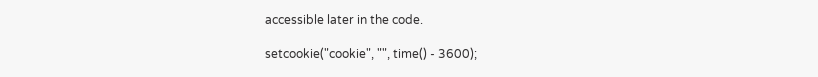accessible later in the code.

setcookie("cookie", "", time() - 3600);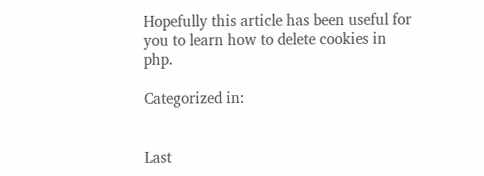Hopefully this article has been useful for you to learn how to delete cookies in php.

Categorized in:


Last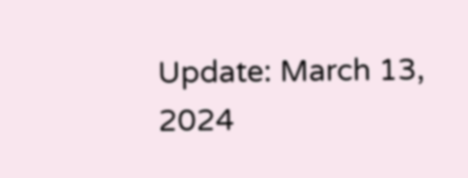Update: March 13, 2024